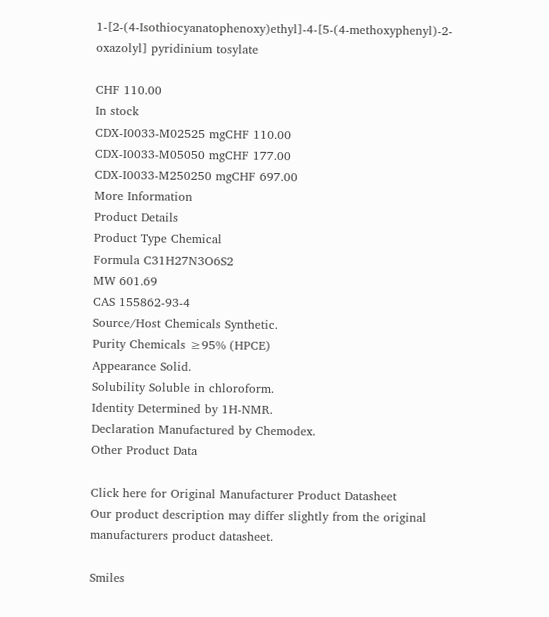1-[2-(4-Isothiocyanatophenoxy)ethyl]-4-[5-(4-methoxyphenyl)-2-oxazolyl] pyridinium tosylate

CHF 110.00
In stock
CDX-I0033-M02525 mgCHF 110.00
CDX-I0033-M05050 mgCHF 177.00
CDX-I0033-M250250 mgCHF 697.00
More Information
Product Details
Product Type Chemical
Formula C31H27N3O6S2
MW 601.69
CAS 155862-93-4
Source/Host Chemicals Synthetic.
Purity Chemicals ≥95% (HPCE)
Appearance Solid.
Solubility Soluble in chloroform.
Identity Determined by 1H-NMR.
Declaration Manufactured by Chemodex.
Other Product Data

Click here for Original Manufacturer Product Datasheet
Our product description may differ slightly from the original manufacturers product datasheet.

Smiles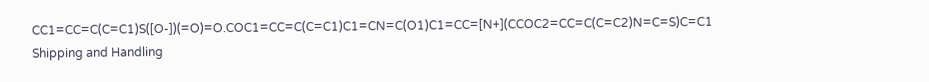CC1=CC=C(C=C1)S([O-])(=O)=O.COC1=CC=C(C=C1)C1=CN=C(O1)C1=CC=[N+](CCOC2=CC=C(C=C2)N=C=S)C=C1
Shipping and Handling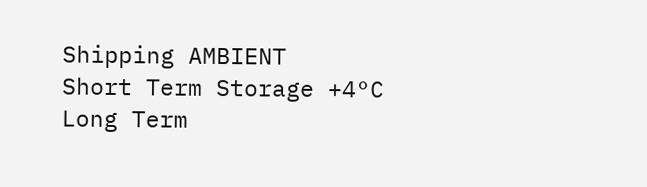Shipping AMBIENT
Short Term Storage +4°C
Long Term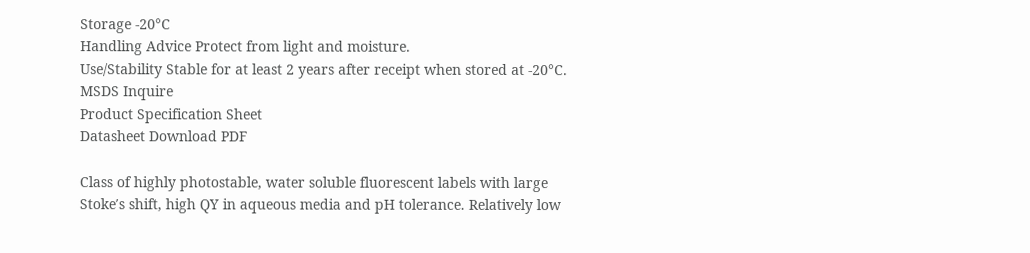Storage -20°C
Handling Advice Protect from light and moisture.
Use/Stability Stable for at least 2 years after receipt when stored at -20°C.
MSDS Inquire
Product Specification Sheet
Datasheet Download PDF

Class of highly photostable, water soluble fluorescent labels with large Stoke′s shift, high QY in aqueous media and pH tolerance. Relatively low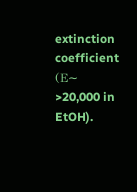extinction coefficient (Ε∼ >20,000 in EtOH).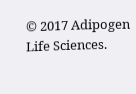© 2017 Adipogen Life Sciences.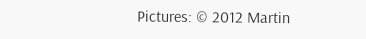Pictures: © 2012 Martin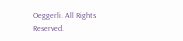Oeggerli. All Rights Reserved.